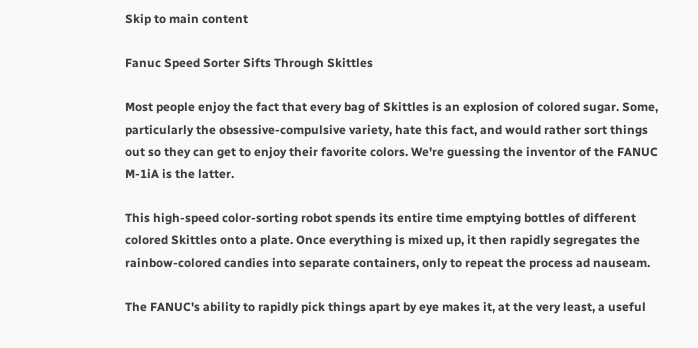Skip to main content

Fanuc Speed Sorter Sifts Through Skittles

Most people enjoy the fact that every bag of Skittles is an explosion of colored sugar. Some, particularly the obsessive-compulsive variety, hate this fact, and would rather sort things out so they can get to enjoy their favorite colors. We're guessing the inventor of the FANUC M-1iA is the latter.

This high-speed color-sorting robot spends its entire time emptying bottles of different colored Skittles onto a plate. Once everything is mixed up, it then rapidly segregates the rainbow-colored candies into separate containers, only to repeat the process ad nauseam.

The FANUC's ability to rapidly pick things apart by eye makes it, at the very least, a useful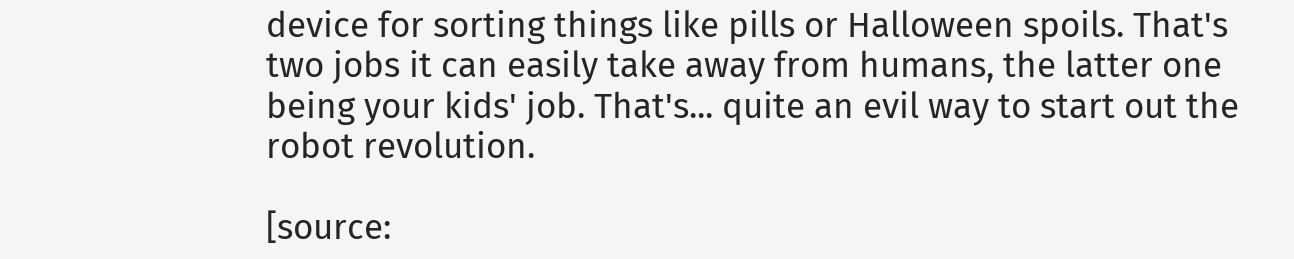device for sorting things like pills or Halloween spoils. That's two jobs it can easily take away from humans, the latter one being your kids' job. That's... quite an evil way to start out the robot revolution.

[source: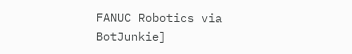FANUC Robotics via BotJunkie]